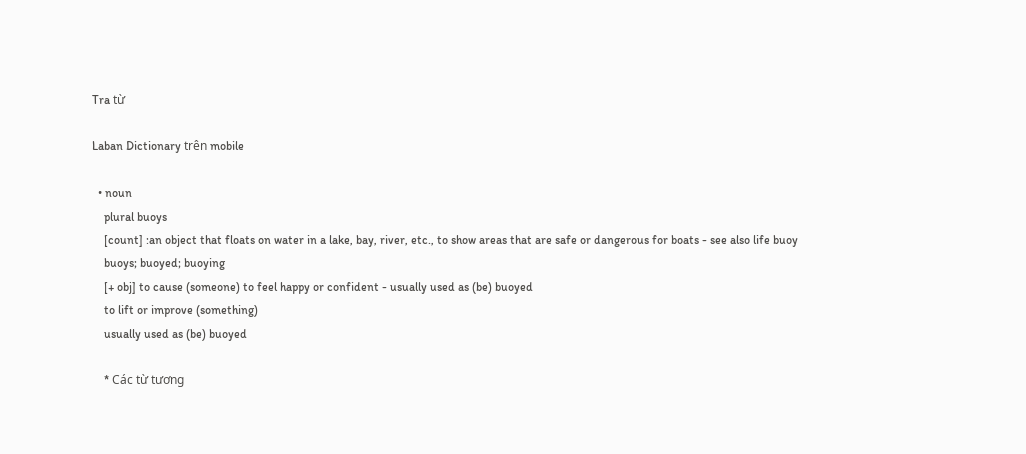Tra từ

Laban Dictionary trên mobile

  • noun
    plural buoys
    [count] :an object that floats on water in a lake, bay, river, etc., to show areas that are safe or dangerous for boats - see also life buoy
    buoys; buoyed; buoying
    [+ obj] to cause (someone) to feel happy or confident - usually used as (be) buoyed
    to lift or improve (something)
    usually used as (be) buoyed

    * Các từ tương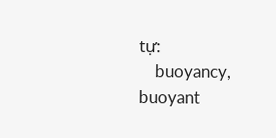tự:
    buoyancy, buoyant